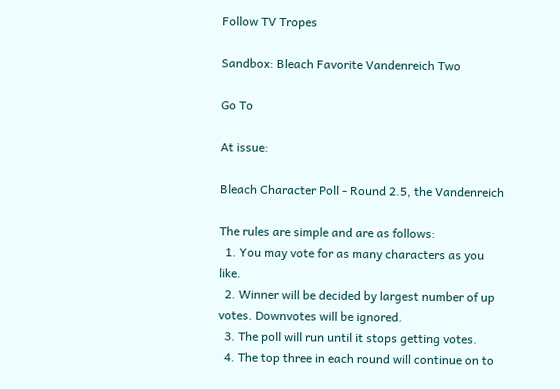Follow TV Tropes

Sandbox: Bleach Favorite Vandenreich Two

Go To

At issue:

Bleach Character Poll - Round 2.5, the Vandenreich

The rules are simple and are as follows:
  1. You may vote for as many characters as you like.
  2. Winner will be decided by largest number of up votes. Downvotes will be ignored.
  3. The poll will run until it stops getting votes.
  4. The top three in each round will continue on to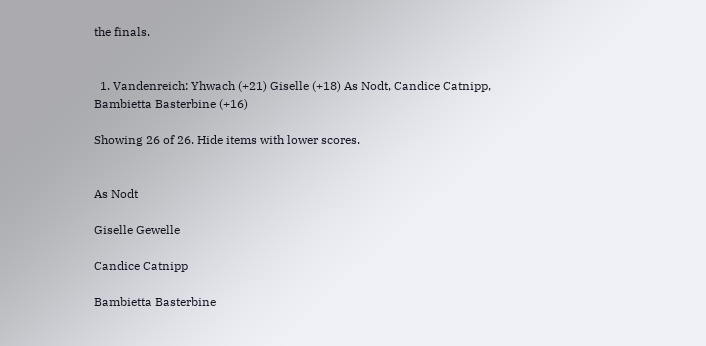the finals.


  1. Vandenreich: Yhwach (+21) Giselle (+18) As Nodt, Candice Catnipp, Bambietta Basterbine (+16)

Showing 26 of 26. Hide items with lower scores.


As Nodt

Giselle Gewelle

Candice Catnipp

Bambietta Basterbine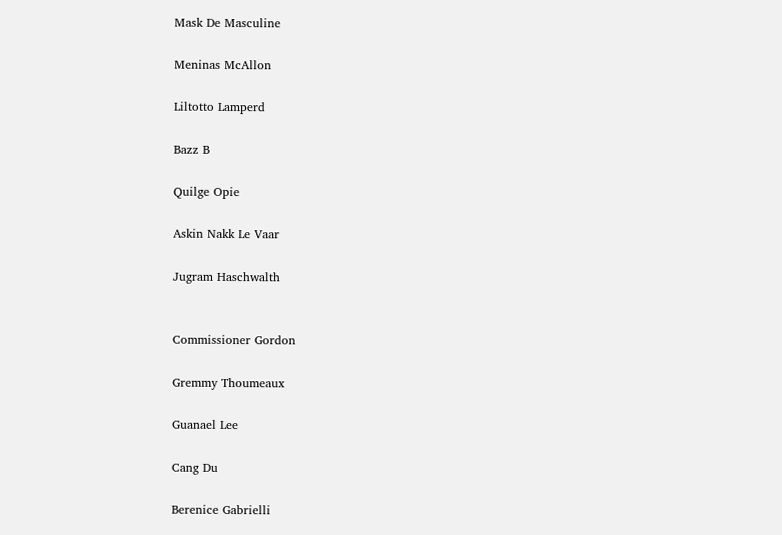Mask De Masculine

Meninas McAllon

Liltotto Lamperd

Bazz B

Quilge Opie

Askin Nakk Le Vaar

Jugram Haschwalth


Commissioner Gordon

Gremmy Thoumeaux

Guanael Lee

Cang Du

Berenice Gabrielli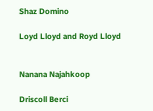Shaz Domino

Loyd Lloyd and Royd Lloyd


Nanana Najahkoop

Driscoll Berci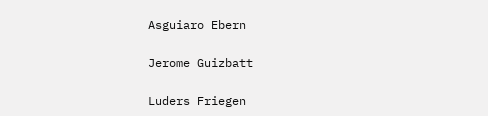Asguiaro Ebern

Jerome Guizbatt

Luders Friegen